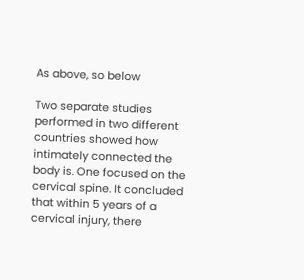As above, so below

Two separate studies performed in two different countries showed how intimately connected the body is. One focused on the cervical spine. It concluded that within 5 years of a cervical injury, there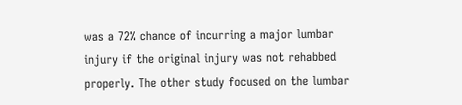was a 72% chance of incurring a major lumbar injury if the original injury was not rehabbed properly. The other study focused on the lumbar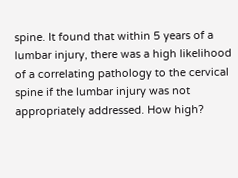spine. It found that within 5 years of a lumbar injury, there was a high likelihood of a correlating pathology to the cervical spine if the lumbar injury was not appropriately addressed. How high?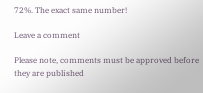72%. The exact same number!

Leave a comment

Please note, comments must be approved before they are published